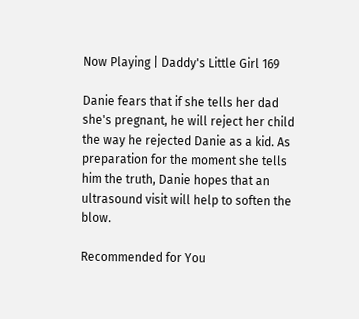Now Playing | Daddy's Little Girl 169

Danie fears that if she tells her dad she's pregnant, he will reject her child the way he rejected Danie as a kid. As preparation for the moment she tells him the truth, Danie hopes that an ultrasound visit will help to soften the blow.

Recommended for You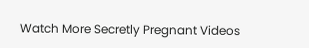Watch More Secretly Pregnant Videos